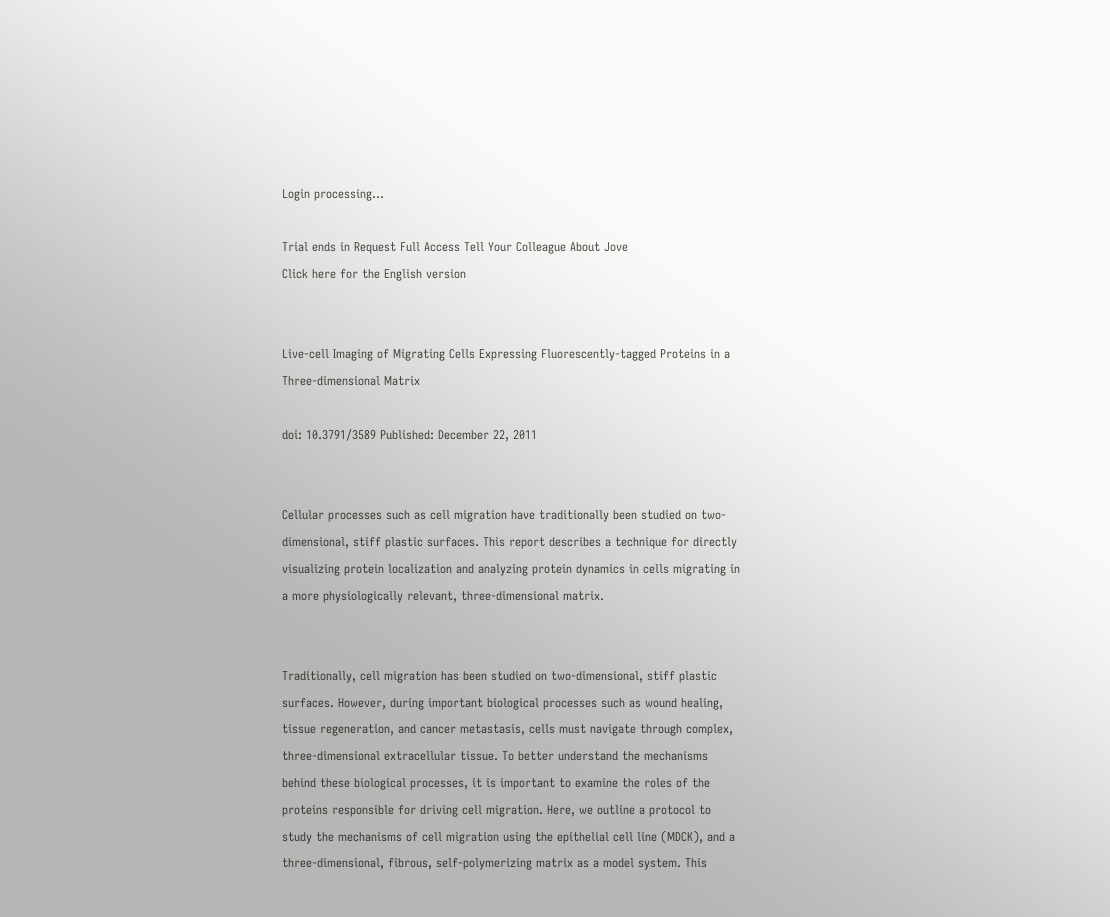Login processing...

Trial ends in Request Full Access Tell Your Colleague About Jove
Click here for the English version


Live-cell Imaging of Migrating Cells Expressing Fluorescently-tagged Proteins in a Three-dimensional Matrix

doi: 10.3791/3589 Published: December 22, 2011


Cellular processes such as cell migration have traditionally been studied on two-dimensional, stiff plastic surfaces. This report describes a technique for directly visualizing protein localization and analyzing protein dynamics in cells migrating in a more physiologically relevant, three-dimensional matrix.


Traditionally, cell migration has been studied on two-dimensional, stiff plastic surfaces. However, during important biological processes such as wound healing, tissue regeneration, and cancer metastasis, cells must navigate through complex, three-dimensional extracellular tissue. To better understand the mechanisms behind these biological processes, it is important to examine the roles of the proteins responsible for driving cell migration. Here, we outline a protocol to study the mechanisms of cell migration using the epithelial cell line (MDCK), and a three-dimensional, fibrous, self-polymerizing matrix as a model system. This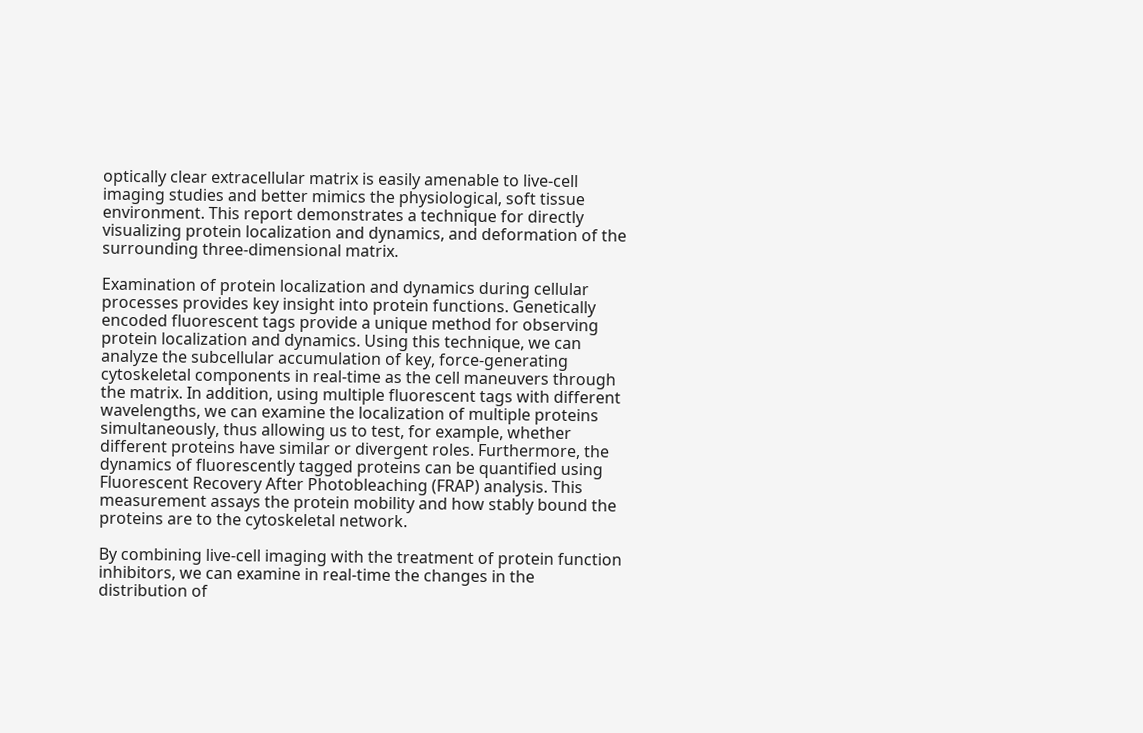optically clear extracellular matrix is easily amenable to live-cell imaging studies and better mimics the physiological, soft tissue environment. This report demonstrates a technique for directly visualizing protein localization and dynamics, and deformation of the surrounding three-dimensional matrix.

Examination of protein localization and dynamics during cellular processes provides key insight into protein functions. Genetically encoded fluorescent tags provide a unique method for observing protein localization and dynamics. Using this technique, we can analyze the subcellular accumulation of key, force-generating cytoskeletal components in real-time as the cell maneuvers through the matrix. In addition, using multiple fluorescent tags with different wavelengths, we can examine the localization of multiple proteins simultaneously, thus allowing us to test, for example, whether different proteins have similar or divergent roles. Furthermore, the dynamics of fluorescently tagged proteins can be quantified using Fluorescent Recovery After Photobleaching (FRAP) analysis. This measurement assays the protein mobility and how stably bound the proteins are to the cytoskeletal network.

By combining live-cell imaging with the treatment of protein function inhibitors, we can examine in real-time the changes in the distribution of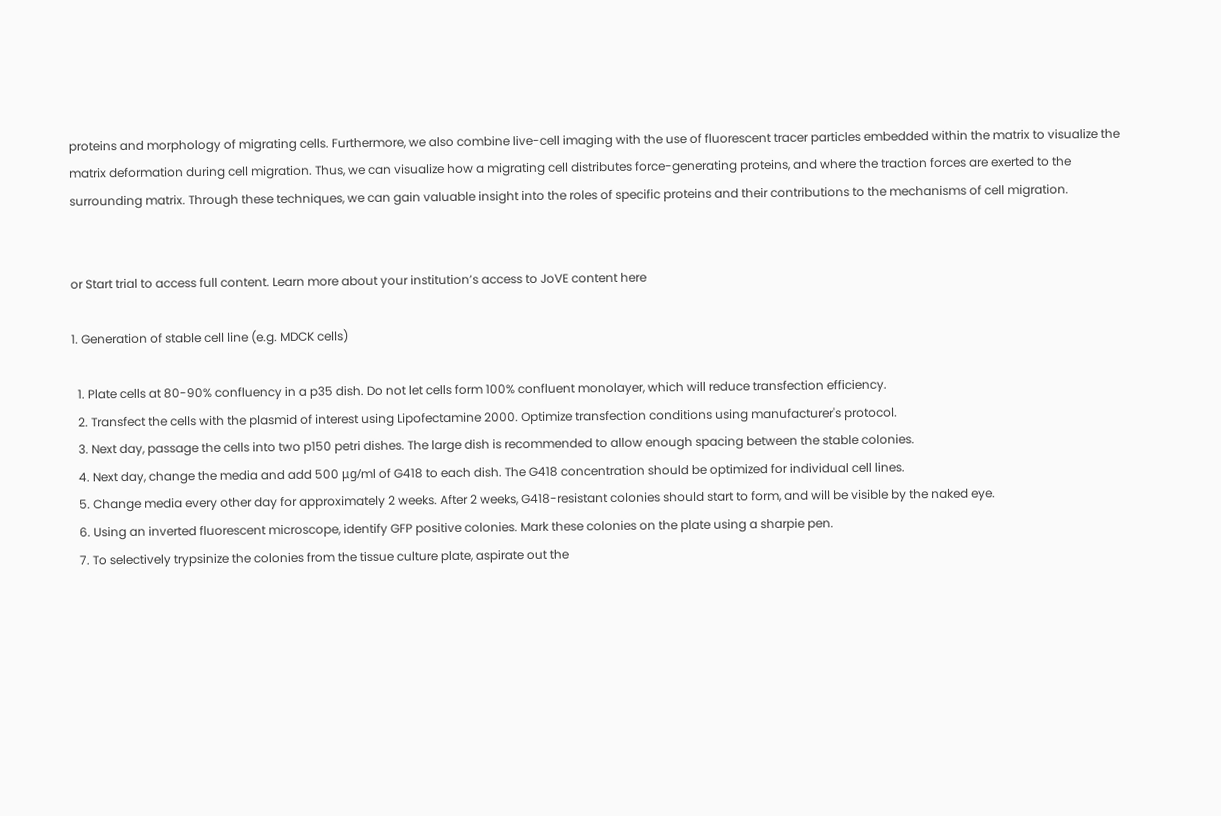proteins and morphology of migrating cells. Furthermore, we also combine live-cell imaging with the use of fluorescent tracer particles embedded within the matrix to visualize the matrix deformation during cell migration. Thus, we can visualize how a migrating cell distributes force-generating proteins, and where the traction forces are exerted to the surrounding matrix. Through these techniques, we can gain valuable insight into the roles of specific proteins and their contributions to the mechanisms of cell migration.


or Start trial to access full content. Learn more about your institution’s access to JoVE content here

1. Generation of stable cell line (e.g. MDCK cells)

  1. Plate cells at 80-90% confluency in a p35 dish. Do not let cells form 100% confluent monolayer, which will reduce transfection efficiency.
  2. Transfect the cells with the plasmid of interest using Lipofectamine 2000. Optimize transfection conditions using manufacturer's protocol.
  3. Next day, passage the cells into two p150 petri dishes. The large dish is recommended to allow enough spacing between the stable colonies.
  4. Next day, change the media and add 500 μg/ml of G418 to each dish. The G418 concentration should be optimized for individual cell lines.
  5. Change media every other day for approximately 2 weeks. After 2 weeks, G418-resistant colonies should start to form, and will be visible by the naked eye.
  6. Using an inverted fluorescent microscope, identify GFP positive colonies. Mark these colonies on the plate using a sharpie pen.
  7. To selectively trypsinize the colonies from the tissue culture plate, aspirate out the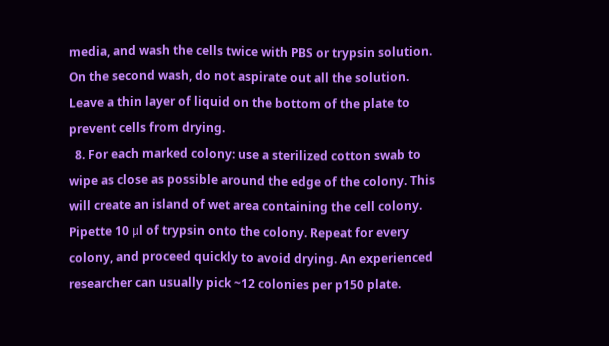media, and wash the cells twice with PBS or trypsin solution. On the second wash, do not aspirate out all the solution. Leave a thin layer of liquid on the bottom of the plate to prevent cells from drying.
  8. For each marked colony: use a sterilized cotton swab to wipe as close as possible around the edge of the colony. This will create an island of wet area containing the cell colony. Pipette 10 μl of trypsin onto the colony. Repeat for every colony, and proceed quickly to avoid drying. An experienced researcher can usually pick ~12 colonies per p150 plate.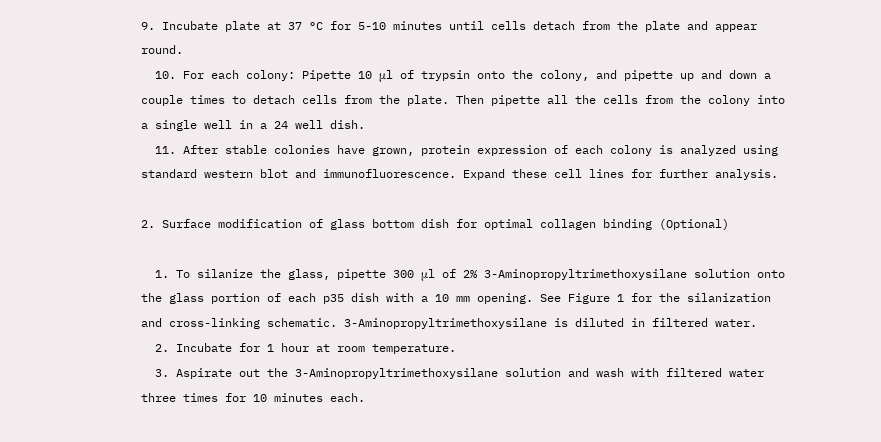9. Incubate plate at 37 °C for 5-10 minutes until cells detach from the plate and appear round.
  10. For each colony: Pipette 10 μl of trypsin onto the colony, and pipette up and down a couple times to detach cells from the plate. Then pipette all the cells from the colony into a single well in a 24 well dish.
  11. After stable colonies have grown, protein expression of each colony is analyzed using standard western blot and immunofluorescence. Expand these cell lines for further analysis.

2. Surface modification of glass bottom dish for optimal collagen binding (Optional)

  1. To silanize the glass, pipette 300 μl of 2% 3-Aminopropyltrimethoxysilane solution onto the glass portion of each p35 dish with a 10 mm opening. See Figure 1 for the silanization and cross-linking schematic. 3-Aminopropyltrimethoxysilane is diluted in filtered water.
  2. Incubate for 1 hour at room temperature.
  3. Aspirate out the 3-Aminopropyltrimethoxysilane solution and wash with filtered water three times for 10 minutes each.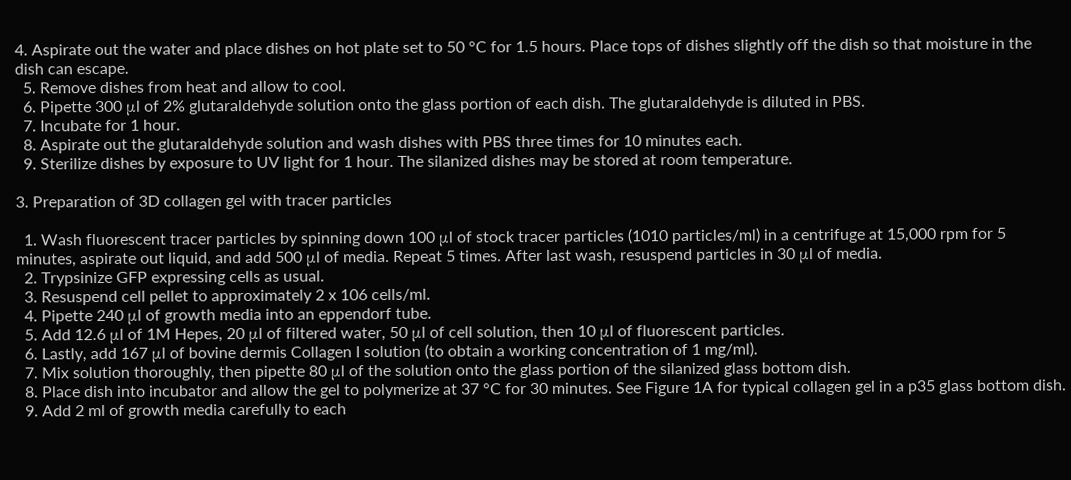4. Aspirate out the water and place dishes on hot plate set to 50 °C for 1.5 hours. Place tops of dishes slightly off the dish so that moisture in the dish can escape.
  5. Remove dishes from heat and allow to cool.
  6. Pipette 300 μl of 2% glutaraldehyde solution onto the glass portion of each dish. The glutaraldehyde is diluted in PBS.
  7. Incubate for 1 hour.
  8. Aspirate out the glutaraldehyde solution and wash dishes with PBS three times for 10 minutes each.
  9. Sterilize dishes by exposure to UV light for 1 hour. The silanized dishes may be stored at room temperature.

3. Preparation of 3D collagen gel with tracer particles

  1. Wash fluorescent tracer particles by spinning down 100 μl of stock tracer particles (1010 particles/ml) in a centrifuge at 15,000 rpm for 5 minutes, aspirate out liquid, and add 500 μl of media. Repeat 5 times. After last wash, resuspend particles in 30 μl of media.
  2. Trypsinize GFP expressing cells as usual.
  3. Resuspend cell pellet to approximately 2 x 106 cells/ml.
  4. Pipette 240 μl of growth media into an eppendorf tube.
  5. Add 12.6 μl of 1M Hepes, 20 μl of filtered water, 50 μl of cell solution, then 10 μl of fluorescent particles.
  6. Lastly, add 167 μl of bovine dermis Collagen I solution (to obtain a working concentration of 1 mg/ml).
  7. Mix solution thoroughly, then pipette 80 μl of the solution onto the glass portion of the silanized glass bottom dish.
  8. Place dish into incubator and allow the gel to polymerize at 37 °C for 30 minutes. See Figure 1A for typical collagen gel in a p35 glass bottom dish.
  9. Add 2 ml of growth media carefully to each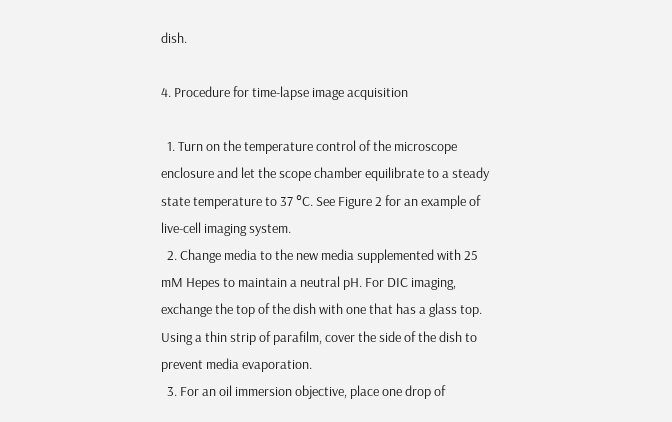dish.

4. Procedure for time-lapse image acquisition

  1. Turn on the temperature control of the microscope enclosure and let the scope chamber equilibrate to a steady state temperature to 37 °C. See Figure 2 for an example of live-cell imaging system.
  2. Change media to the new media supplemented with 25 mM Hepes to maintain a neutral pH. For DIC imaging, exchange the top of the dish with one that has a glass top. Using a thin strip of parafilm, cover the side of the dish to prevent media evaporation.
  3. For an oil immersion objective, place one drop of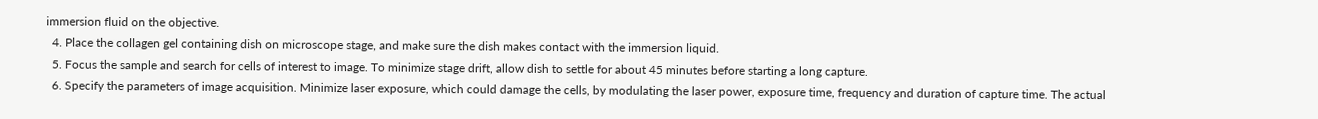immersion fluid on the objective.
  4. Place the collagen gel containing dish on microscope stage, and make sure the dish makes contact with the immersion liquid.
  5. Focus the sample and search for cells of interest to image. To minimize stage drift, allow dish to settle for about 45 minutes before starting a long capture.
  6. Specify the parameters of image acquisition. Minimize laser exposure, which could damage the cells, by modulating the laser power, exposure time, frequency and duration of capture time. The actual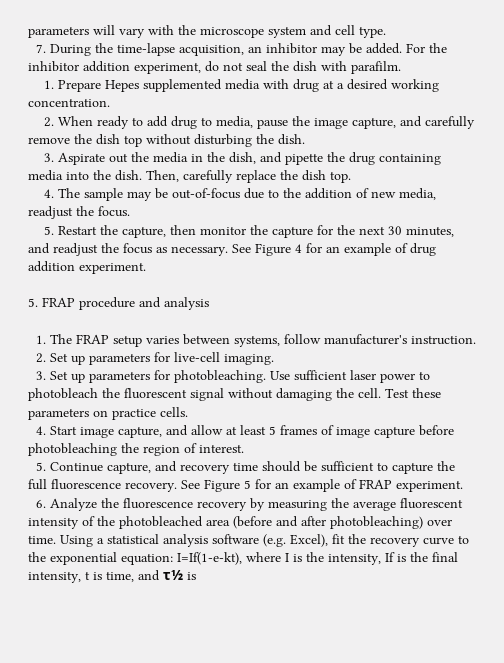parameters will vary with the microscope system and cell type.
  7. During the time-lapse acquisition, an inhibitor may be added. For the inhibitor addition experiment, do not seal the dish with parafilm.
    1. Prepare Hepes supplemented media with drug at a desired working concentration.
    2. When ready to add drug to media, pause the image capture, and carefully remove the dish top without disturbing the dish.
    3. Aspirate out the media in the dish, and pipette the drug containing media into the dish. Then, carefully replace the dish top.
    4. The sample may be out-of-focus due to the addition of new media, readjust the focus.
    5. Restart the capture, then monitor the capture for the next 30 minutes, and readjust the focus as necessary. See Figure 4 for an example of drug addition experiment.

5. FRAP procedure and analysis

  1. The FRAP setup varies between systems, follow manufacturer's instruction.
  2. Set up parameters for live-cell imaging.
  3. Set up parameters for photobleaching. Use sufficient laser power to photobleach the fluorescent signal without damaging the cell. Test these parameters on practice cells.
  4. Start image capture, and allow at least 5 frames of image capture before photobleaching the region of interest.
  5. Continue capture, and recovery time should be sufficient to capture the full fluorescence recovery. See Figure 5 for an example of FRAP experiment.
  6. Analyze the fluorescence recovery by measuring the average fluorescent intensity of the photobleached area (before and after photobleaching) over time. Using a statistical analysis software (e.g. Excel), fit the recovery curve to the exponential equation: I=If(1-e-kt), where I is the intensity, If is the final intensity, t is time, and τ½ is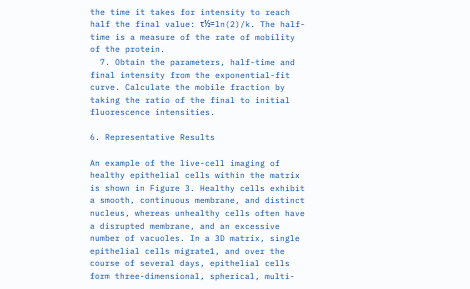the time it takes for intensity to reach half the final value: τ½=ln(2)/k. The half-time is a measure of the rate of mobility of the protein.
  7. Obtain the parameters, half-time and final intensity from the exponential-fit curve. Calculate the mobile fraction by taking the ratio of the final to initial fluorescence intensities.

6. Representative Results

An example of the live-cell imaging of healthy epithelial cells within the matrix is shown in Figure 3. Healthy cells exhibit a smooth, continuous membrane, and distinct nucleus, whereas unhealthy cells often have a disrupted membrane, and an excessive number of vacuoles. In a 3D matrix, single epithelial cells migrate1, and over the course of several days, epithelial cells form three-dimensional, spherical, multi-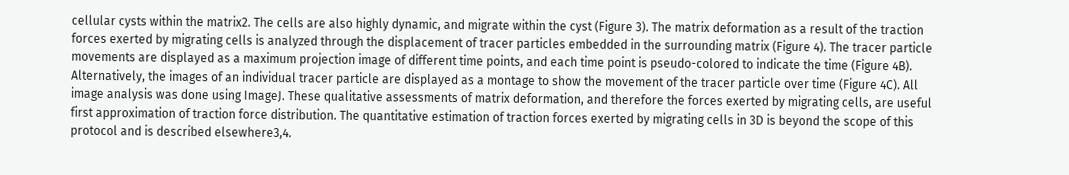cellular cysts within the matrix2. The cells are also highly dynamic, and migrate within the cyst (Figure 3). The matrix deformation as a result of the traction forces exerted by migrating cells is analyzed through the displacement of tracer particles embedded in the surrounding matrix (Figure 4). The tracer particle movements are displayed as a maximum projection image of different time points, and each time point is pseudo-colored to indicate the time (Figure 4B). Alternatively, the images of an individual tracer particle are displayed as a montage to show the movement of the tracer particle over time (Figure 4C). All image analysis was done using ImageJ. These qualitative assessments of matrix deformation, and therefore the forces exerted by migrating cells, are useful first approximation of traction force distribution. The quantitative estimation of traction forces exerted by migrating cells in 3D is beyond the scope of this protocol and is described elsewhere3,4.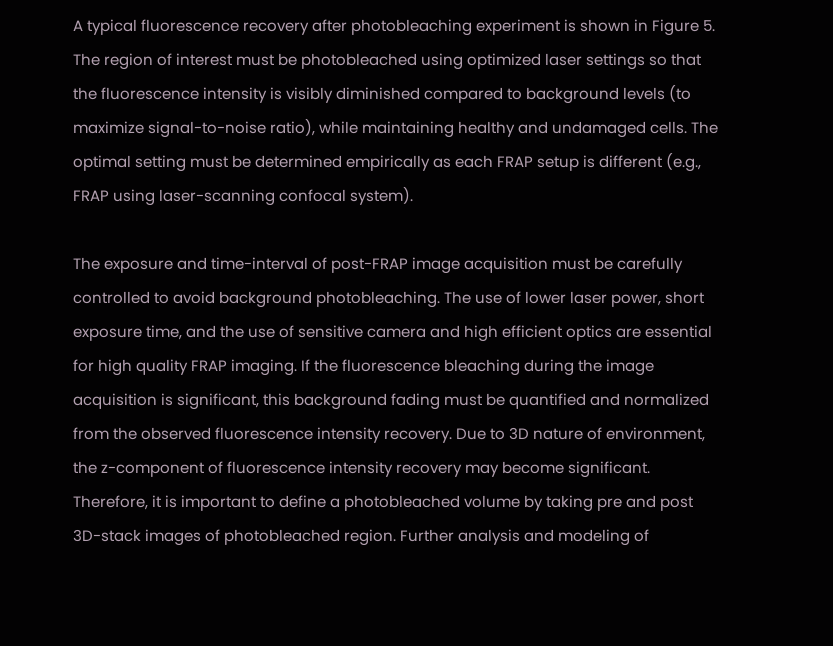A typical fluorescence recovery after photobleaching experiment is shown in Figure 5. The region of interest must be photobleached using optimized laser settings so that the fluorescence intensity is visibly diminished compared to background levels (to maximize signal-to-noise ratio), while maintaining healthy and undamaged cells. The optimal setting must be determined empirically as each FRAP setup is different (e.g., FRAP using laser-scanning confocal system).

The exposure and time-interval of post-FRAP image acquisition must be carefully controlled to avoid background photobleaching. The use of lower laser power, short exposure time, and the use of sensitive camera and high efficient optics are essential for high quality FRAP imaging. If the fluorescence bleaching during the image acquisition is significant, this background fading must be quantified and normalized from the observed fluorescence intensity recovery. Due to 3D nature of environment, the z-component of fluorescence intensity recovery may become significant. Therefore, it is important to define a photobleached volume by taking pre and post 3D-stack images of photobleached region. Further analysis and modeling of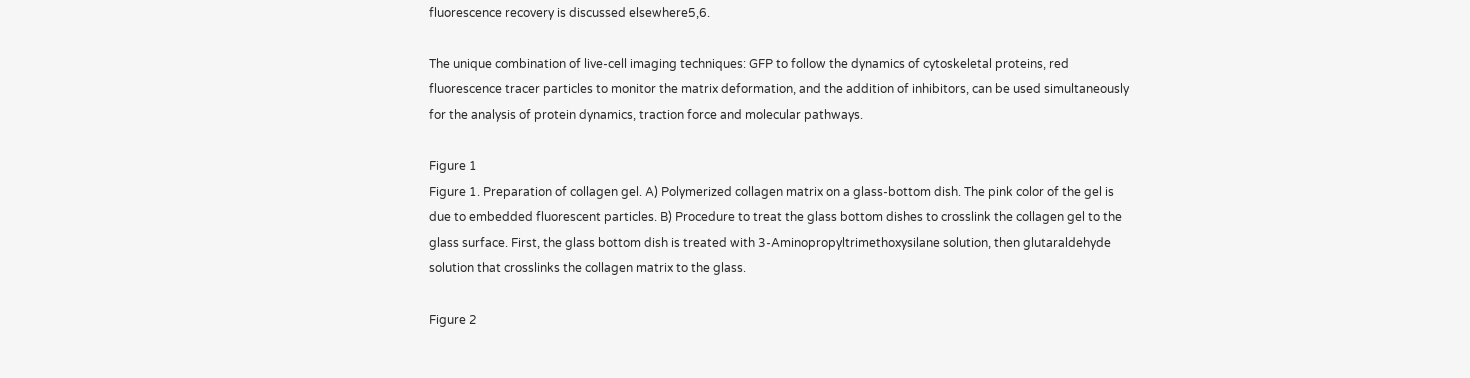fluorescence recovery is discussed elsewhere5,6.

The unique combination of live-cell imaging techniques: GFP to follow the dynamics of cytoskeletal proteins, red fluorescence tracer particles to monitor the matrix deformation, and the addition of inhibitors, can be used simultaneously for the analysis of protein dynamics, traction force and molecular pathways.

Figure 1
Figure 1. Preparation of collagen gel. A) Polymerized collagen matrix on a glass-bottom dish. The pink color of the gel is due to embedded fluorescent particles. B) Procedure to treat the glass bottom dishes to crosslink the collagen gel to the glass surface. First, the glass bottom dish is treated with 3-Aminopropyltrimethoxysilane solution, then glutaraldehyde solution that crosslinks the collagen matrix to the glass.

Figure 2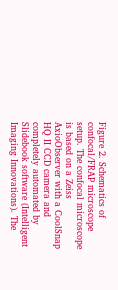Figure 2. Schematics of confocal/FRAP microscope setup. The confocal microscope is based on a Zeiss AxioObserver with a CoolSnap HQ II CCD camera and completely automated by Slidebook software (Intelligent Imaging Innovations). The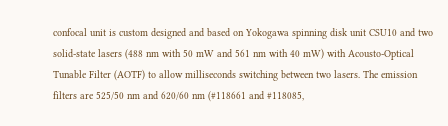confocal unit is custom designed and based on Yokogawa spinning disk unit CSU10 and two solid-state lasers (488 nm with 50 mW and 561 nm with 40 mW) with Acousto-Optical Tunable Filter (AOTF) to allow milliseconds switching between two lasers. The emission filters are 525/50 nm and 620/60 nm (#118661 and #118085,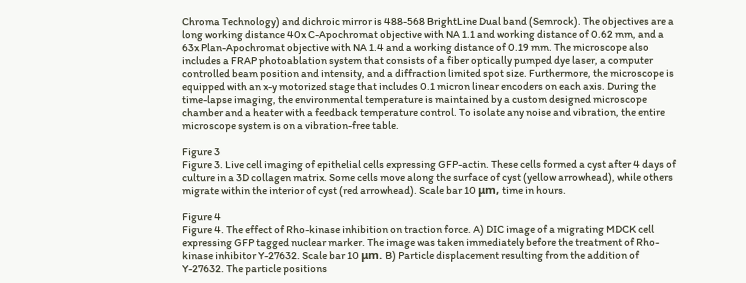Chroma Technology) and dichroic mirror is 488-568 BrightLine Dual band (Semrock). The objectives are a long working distance 40x C-Apochromat objective with NA 1.1 and working distance of 0.62 mm, and a 63x Plan-Apochromat objective with NA 1.4 and a working distance of 0.19 mm. The microscope also includes a FRAP photoablation system that consists of a fiber optically pumped dye laser, a computer controlled beam position and intensity, and a diffraction limited spot size. Furthermore, the microscope is equipped with an x-y motorized stage that includes 0.1 micron linear encoders on each axis. During the time-lapse imaging, the environmental temperature is maintained by a custom designed microscope chamber and a heater with a feedback temperature control. To isolate any noise and vibration, the entire microscope system is on a vibration-free table.

Figure 3
Figure 3. Live cell imaging of epithelial cells expressing GFP-actin. These cells formed a cyst after 4 days of culture in a 3D collagen matrix. Some cells move along the surface of cyst (yellow arrowhead), while others migrate within the interior of cyst (red arrowhead). Scale bar 10 μm, time in hours.

Figure 4
Figure 4. The effect of Rho-kinase inhibition on traction force. A) DIC image of a migrating MDCK cell expressing GFP tagged nuclear marker. The image was taken immediately before the treatment of Rho-kinase inhibitor Y-27632. Scale bar 10 μm. B) Particle displacement resulting from the addition of Y-27632. The particle positions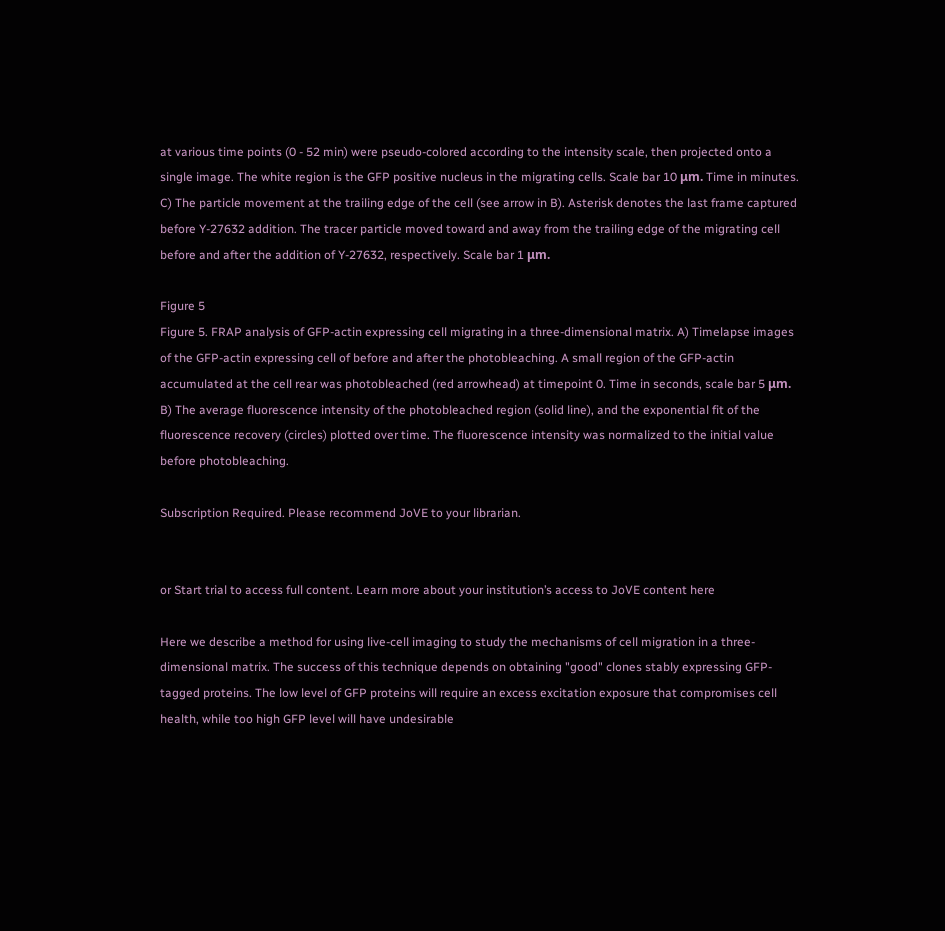at various time points (0 - 52 min) were pseudo-colored according to the intensity scale, then projected onto a single image. The white region is the GFP positive nucleus in the migrating cells. Scale bar 10 μm. Time in minutes. C) The particle movement at the trailing edge of the cell (see arrow in B). Asterisk denotes the last frame captured before Y-27632 addition. The tracer particle moved toward and away from the trailing edge of the migrating cell before and after the addition of Y-27632, respectively. Scale bar 1 μm.

Figure 5
Figure 5. FRAP analysis of GFP-actin expressing cell migrating in a three-dimensional matrix. A) Timelapse images of the GFP-actin expressing cell of before and after the photobleaching. A small region of the GFP-actin accumulated at the cell rear was photobleached (red arrowhead) at timepoint 0. Time in seconds, scale bar 5 μm. B) The average fluorescence intensity of the photobleached region (solid line), and the exponential fit of the fluorescence recovery (circles) plotted over time. The fluorescence intensity was normalized to the initial value before photobleaching.

Subscription Required. Please recommend JoVE to your librarian.


or Start trial to access full content. Learn more about your institution’s access to JoVE content here

Here we describe a method for using live-cell imaging to study the mechanisms of cell migration in a three-dimensional matrix. The success of this technique depends on obtaining "good" clones stably expressing GFP-tagged proteins. The low level of GFP proteins will require an excess excitation exposure that compromises cell health, while too high GFP level will have undesirable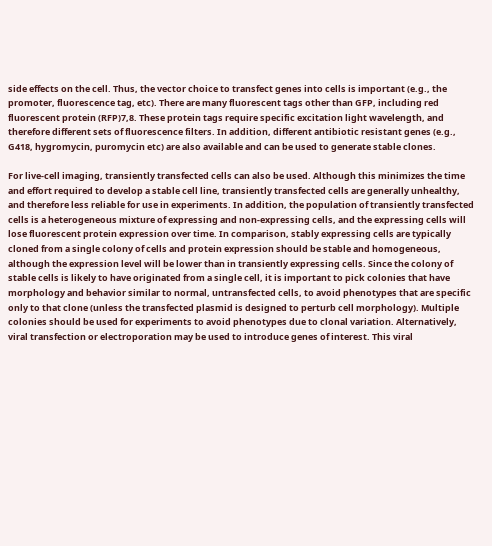side effects on the cell. Thus, the vector choice to transfect genes into cells is important (e.g., the promoter, fluorescence tag, etc). There are many fluorescent tags other than GFP, including red fluorescent protein (RFP)7,8. These protein tags require specific excitation light wavelength, and therefore different sets of fluorescence filters. In addition, different antibiotic resistant genes (e.g., G418, hygromycin, puromycin etc) are also available and can be used to generate stable clones.

For live-cell imaging, transiently transfected cells can also be used. Although this minimizes the time and effort required to develop a stable cell line, transiently transfected cells are generally unhealthy, and therefore less reliable for use in experiments. In addition, the population of transiently transfected cells is a heterogeneous mixture of expressing and non-expressing cells, and the expressing cells will lose fluorescent protein expression over time. In comparison, stably expressing cells are typically cloned from a single colony of cells and protein expression should be stable and homogeneous, although the expression level will be lower than in transiently expressing cells. Since the colony of stable cells is likely to have originated from a single cell, it is important to pick colonies that have morphology and behavior similar to normal, untransfected cells, to avoid phenotypes that are specific only to that clone (unless the transfected plasmid is designed to perturb cell morphology). Multiple colonies should be used for experiments to avoid phenotypes due to clonal variation. Alternatively, viral transfection or electroporation may be used to introduce genes of interest. This viral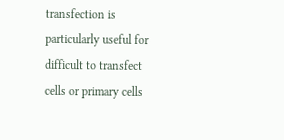transfection is particularly useful for difficult to transfect cells or primary cells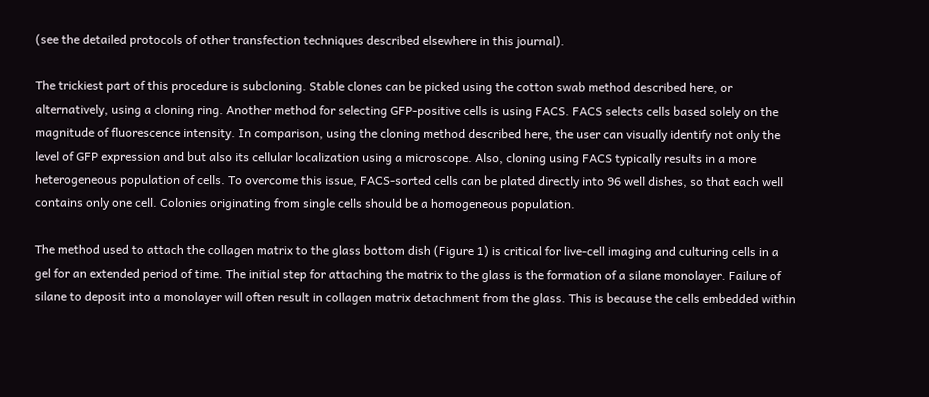(see the detailed protocols of other transfection techniques described elsewhere in this journal).

The trickiest part of this procedure is subcloning. Stable clones can be picked using the cotton swab method described here, or alternatively, using a cloning ring. Another method for selecting GFP-positive cells is using FACS. FACS selects cells based solely on the magnitude of fluorescence intensity. In comparison, using the cloning method described here, the user can visually identify not only the level of GFP expression and but also its cellular localization using a microscope. Also, cloning using FACS typically results in a more heterogeneous population of cells. To overcome this issue, FACS-sorted cells can be plated directly into 96 well dishes, so that each well contains only one cell. Colonies originating from single cells should be a homogeneous population.

The method used to attach the collagen matrix to the glass bottom dish (Figure 1) is critical for live-cell imaging and culturing cells in a gel for an extended period of time. The initial step for attaching the matrix to the glass is the formation of a silane monolayer. Failure of silane to deposit into a monolayer will often result in collagen matrix detachment from the glass. This is because the cells embedded within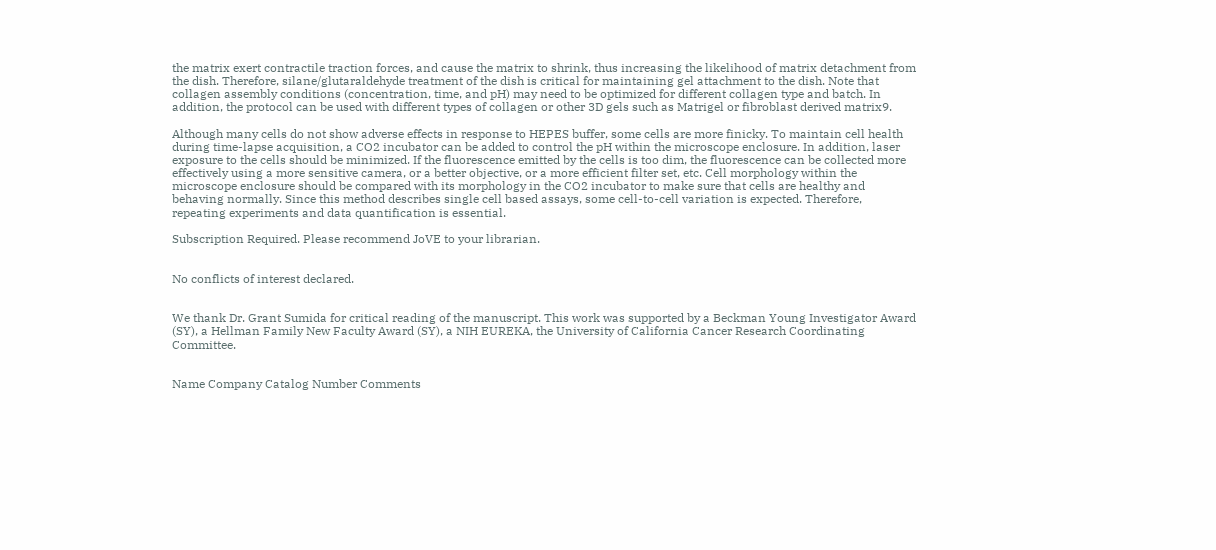the matrix exert contractile traction forces, and cause the matrix to shrink, thus increasing the likelihood of matrix detachment from the dish. Therefore, silane/glutaraldehyde treatment of the dish is critical for maintaining gel attachment to the dish. Note that collagen assembly conditions (concentration, time, and pH) may need to be optimized for different collagen type and batch. In addition, the protocol can be used with different types of collagen or other 3D gels such as Matrigel or fibroblast derived matrix9.

Although many cells do not show adverse effects in response to HEPES buffer, some cells are more finicky. To maintain cell health during time-lapse acquisition, a CO2 incubator can be added to control the pH within the microscope enclosure. In addition, laser exposure to the cells should be minimized. If the fluorescence emitted by the cells is too dim, the fluorescence can be collected more effectively using a more sensitive camera, or a better objective, or a more efficient filter set, etc. Cell morphology within the microscope enclosure should be compared with its morphology in the CO2 incubator to make sure that cells are healthy and behaving normally. Since this method describes single cell based assays, some cell-to-cell variation is expected. Therefore, repeating experiments and data quantification is essential.

Subscription Required. Please recommend JoVE to your librarian.


No conflicts of interest declared.


We thank Dr. Grant Sumida for critical reading of the manuscript. This work was supported by a Beckman Young Investigator Award (SY), a Hellman Family New Faculty Award (SY), a NIH EUREKA, the University of California Cancer Research Coordinating Committee.


Name Company Catalog Number Comments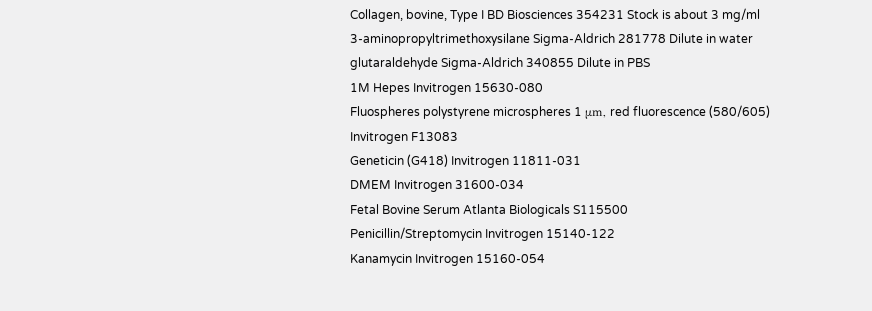Collagen, bovine, Type I BD Biosciences 354231 Stock is about 3 mg/ml
3-aminopropyltrimethoxysilane Sigma-Aldrich 281778 Dilute in water
glutaraldehyde Sigma-Aldrich 340855 Dilute in PBS
1M Hepes Invitrogen 15630-080
Fluospheres polystyrene microspheres 1 μm, red fluorescence (580/605) Invitrogen F13083
Geneticin (G418) Invitrogen 11811-031
DMEM Invitrogen 31600-034
Fetal Bovine Serum Atlanta Biologicals S115500
Penicillin/Streptomycin Invitrogen 15140-122
Kanamycin Invitrogen 15160-054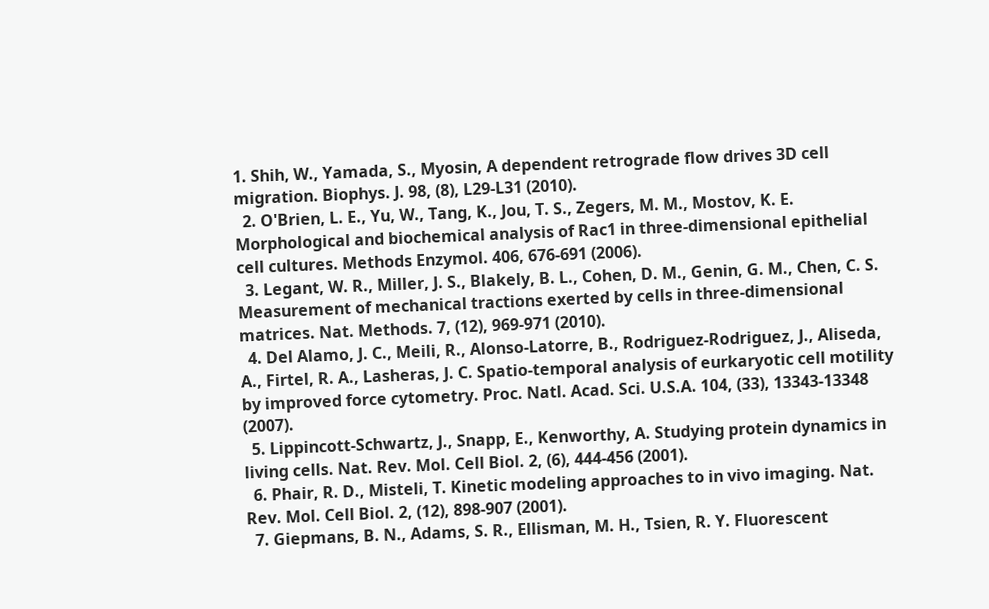1. Shih, W., Yamada, S., Myosin, A dependent retrograde flow drives 3D cell migration. Biophys. J. 98, (8), L29-L31 (2010).
  2. O'Brien, L. E., Yu, W., Tang, K., Jou, T. S., Zegers, M. M., Mostov, K. E. Morphological and biochemical analysis of Rac1 in three-dimensional epithelial cell cultures. Methods Enzymol. 406, 676-691 (2006).
  3. Legant, W. R., Miller, J. S., Blakely, B. L., Cohen, D. M., Genin, G. M., Chen, C. S. Measurement of mechanical tractions exerted by cells in three-dimensional matrices. Nat. Methods. 7, (12), 969-971 (2010).
  4. Del Alamo, J. C., Meili, R., Alonso-Latorre, B., Rodriguez-Rodriguez, J., Aliseda, A., Firtel, R. A., Lasheras, J. C. Spatio-temporal analysis of eurkaryotic cell motility by improved force cytometry. Proc. Natl. Acad. Sci. U.S.A. 104, (33), 13343-13348 (2007).
  5. Lippincott-Schwartz, J., Snapp, E., Kenworthy, A. Studying protein dynamics in living cells. Nat. Rev. Mol. Cell Biol. 2, (6), 444-456 (2001).
  6. Phair, R. D., Misteli, T. Kinetic modeling approaches to in vivo imaging. Nat. Rev. Mol. Cell Biol. 2, (12), 898-907 (2001).
  7. Giepmans, B. N., Adams, S. R., Ellisman, M. H., Tsien, R. Y. Fluorescent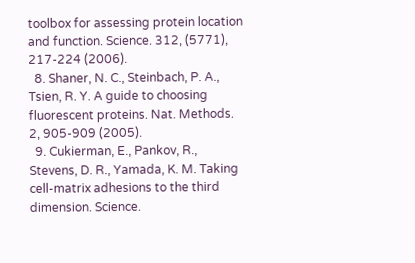toolbox for assessing protein location and function. Science. 312, (5771), 217-224 (2006).
  8. Shaner, N. C., Steinbach, P. A., Tsien, R. Y. A guide to choosing fluorescent proteins. Nat. Methods. 2, 905-909 (2005).
  9. Cukierman, E., Pankov, R., Stevens, D. R., Yamada, K. M. Taking cell-matrix adhesions to the third dimension. Science.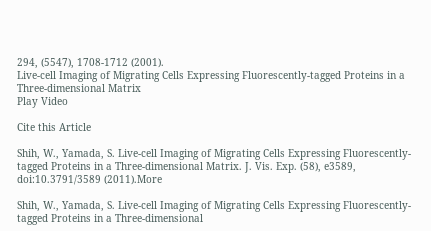294, (5547), 1708-1712 (2001).
Live-cell Imaging of Migrating Cells Expressing Fluorescently-tagged Proteins in a Three-dimensional Matrix
Play Video

Cite this Article

Shih, W., Yamada, S. Live-cell Imaging of Migrating Cells Expressing Fluorescently-tagged Proteins in a Three-dimensional Matrix. J. Vis. Exp. (58), e3589, doi:10.3791/3589 (2011).More

Shih, W., Yamada, S. Live-cell Imaging of Migrating Cells Expressing Fluorescently-tagged Proteins in a Three-dimensional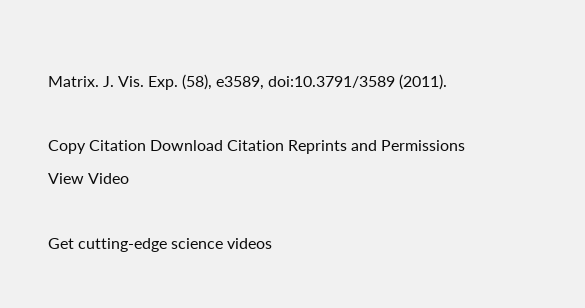Matrix. J. Vis. Exp. (58), e3589, doi:10.3791/3589 (2011).

Copy Citation Download Citation Reprints and Permissions
View Video

Get cutting-edge science videos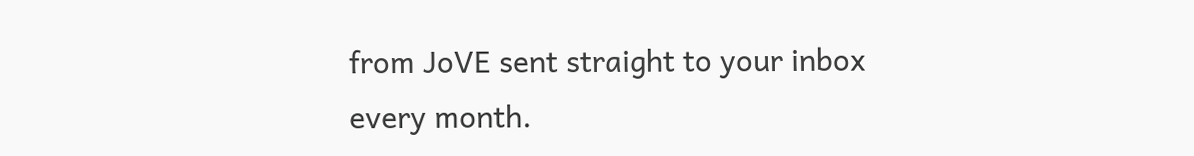from JoVE sent straight to your inbox every month.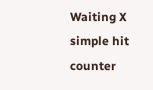Waiting X
simple hit counter